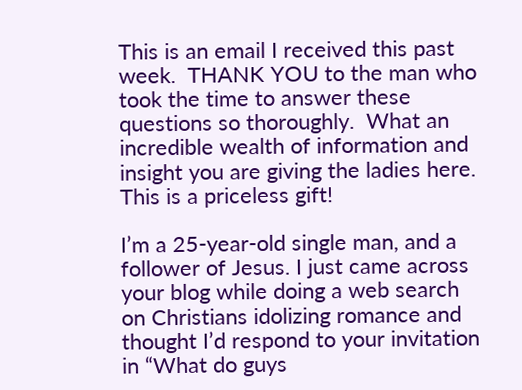This is an email I received this past week.  THANK YOU to the man who took the time to answer these questions so thoroughly.  What an incredible wealth of information and insight you are giving the ladies here.  This is a priceless gift!

I’m a 25-year-old single man, and a follower of Jesus. I just came across your blog while doing a web search on Christians idolizing romance and thought I’d respond to your invitation in “What do guys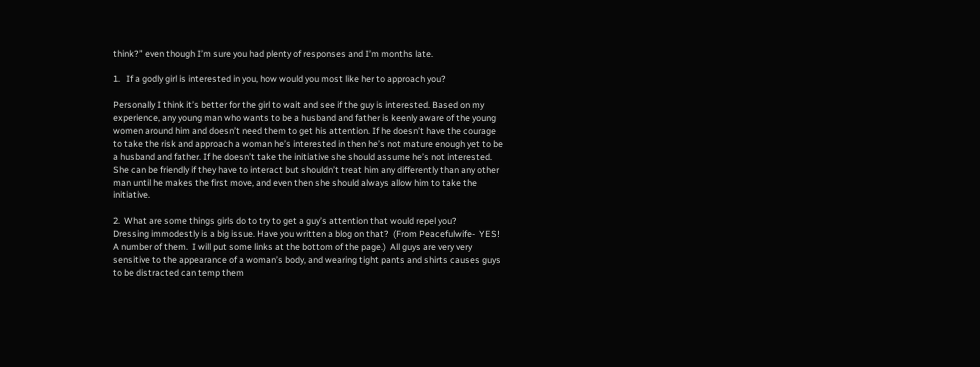think?” even though I’m sure you had plenty of responses and I’m months late.

1.   If a godly girl is interested in you, how would you most like her to approach you?

Personally I think it’s better for the girl to wait and see if the guy is interested. Based on my experience, any young man who wants to be a husband and father is keenly aware of the young women around him and doesn’t need them to get his attention. If he doesn’t have the courage to take the risk and approach a woman he’s interested in then he’s not mature enough yet to be a husband and father. If he doesn’t take the initiative she should assume he’s not interested. She can be friendly if they have to interact but shouldn’t treat him any differently than any other man until he makes the first move, and even then she should always allow him to take the initiative.

2.  What are some things girls do to try to get a guy’s attention that would repel you?
Dressing immodestly is a big issue. Have you written a blog on that?  (From Peacefulwife-  YES!  A number of them.  I will put some links at the bottom of the page.)  All guys are very very sensitive to the appearance of a woman’s body, and wearing tight pants and shirts causes guys to be distracted can temp them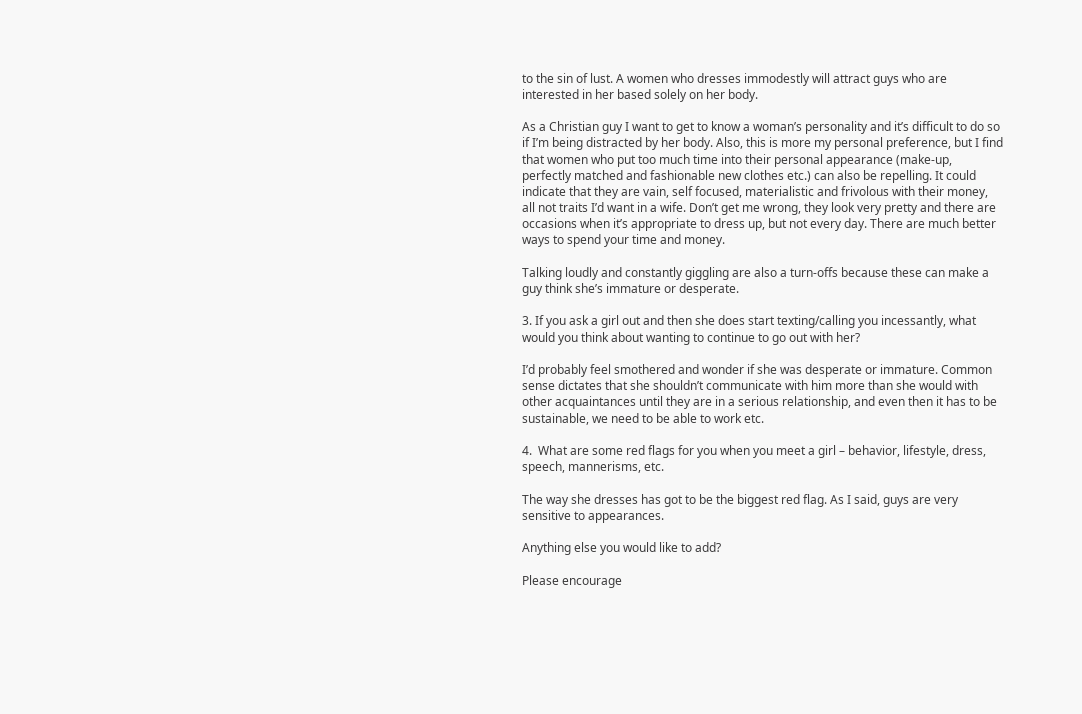to the sin of lust. A women who dresses immodestly will attract guys who are interested in her based solely on her body.

As a Christian guy I want to get to know a woman’s personality and it’s difficult to do so if I’m being distracted by her body. Also, this is more my personal preference, but I find that women who put too much time into their personal appearance (make-up, perfectly matched and fashionable new clothes etc.) can also be repelling. It could indicate that they are vain, self focused, materialistic and frivolous with their money, all not traits I’d want in a wife. Don’t get me wrong, they look very pretty and there are occasions when it’s appropriate to dress up, but not every day. There are much better ways to spend your time and money.

Talking loudly and constantly giggling are also a turn-offs because these can make a guy think she’s immature or desperate.

3. If you ask a girl out and then she does start texting/calling you incessantly, what would you think about wanting to continue to go out with her?

I’d probably feel smothered and wonder if she was desperate or immature. Common sense dictates that she shouldn’t communicate with him more than she would with other acquaintances until they are in a serious relationship, and even then it has to be sustainable, we need to be able to work etc.

4.  What are some red flags for you when you meet a girl – behavior, lifestyle, dress, speech, mannerisms, etc.

The way she dresses has got to be the biggest red flag. As I said, guys are very sensitive to appearances.

Anything else you would like to add?

Please encourage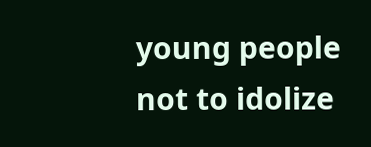young people not to idolize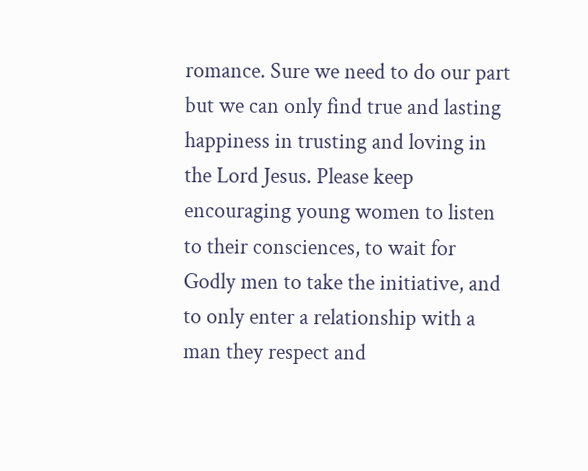romance. Sure we need to do our part but we can only find true and lasting happiness in trusting and loving in the Lord Jesus. Please keep encouraging young women to listen to their consciences, to wait for Godly men to take the initiative, and to only enter a relationship with a man they respect and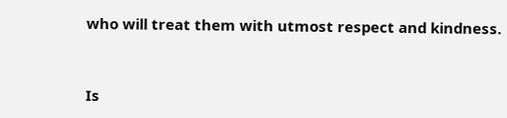who will treat them with utmost respect and kindness.


Is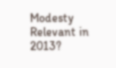Modesty Relevant in 2013?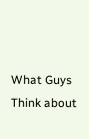What Guys Think about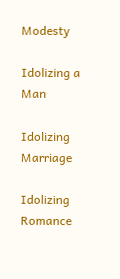Modesty

Idolizing a Man

Idolizing Marriage

Idolizing Romance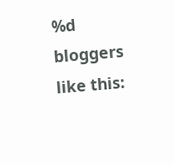%d bloggers like this: